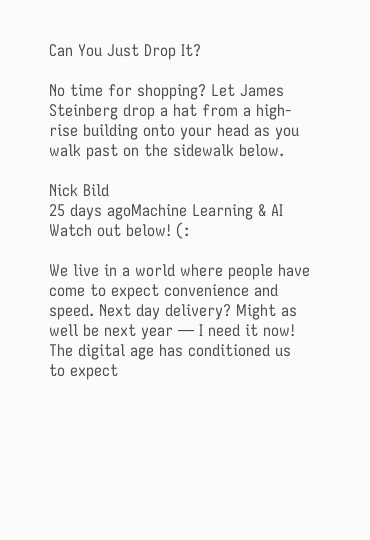Can You Just Drop It?

No time for shopping? Let James Steinberg drop a hat from a high-rise building onto your head as you walk past on the sidewalk below.

Nick Bild
25 days agoMachine Learning & AI
Watch out below! (:

We live in a world where people have come to expect convenience and speed. Next day delivery? Might as well be next year — I need it now! The digital age has conditioned us to expect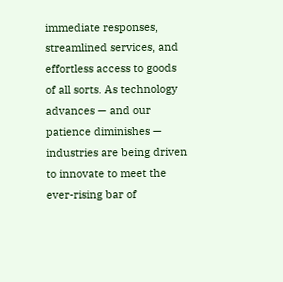immediate responses, streamlined services, and effortless access to goods of all sorts. As technology advances — and our patience diminishes — industries are being driven to innovate to meet the ever-rising bar of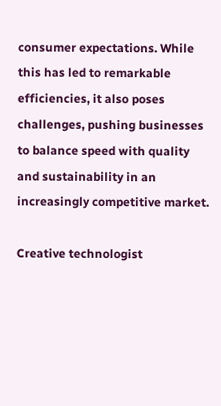consumer expectations. While this has led to remarkable efficiencies, it also poses challenges, pushing businesses to balance speed with quality and sustainability in an increasingly competitive market.

Creative technologist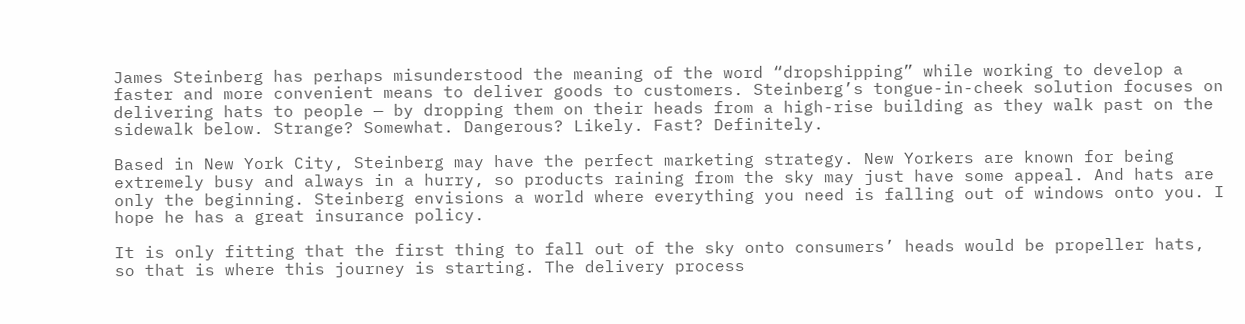James Steinberg has perhaps misunderstood the meaning of the word “dropshipping” while working to develop a faster and more convenient means to deliver goods to customers. Steinberg’s tongue-in-cheek solution focuses on delivering hats to people — by dropping them on their heads from a high-rise building as they walk past on the sidewalk below. Strange? Somewhat. Dangerous? Likely. Fast? Definitely.

Based in New York City, Steinberg may have the perfect marketing strategy. New Yorkers are known for being extremely busy and always in a hurry, so products raining from the sky may just have some appeal. And hats are only the beginning. Steinberg envisions a world where everything you need is falling out of windows onto you. I hope he has a great insurance policy.

It is only fitting that the first thing to fall out of the sky onto consumers’ heads would be propeller hats, so that is where this journey is starting. The delivery process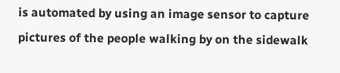is automated by using an image sensor to capture pictures of the people walking by on the sidewalk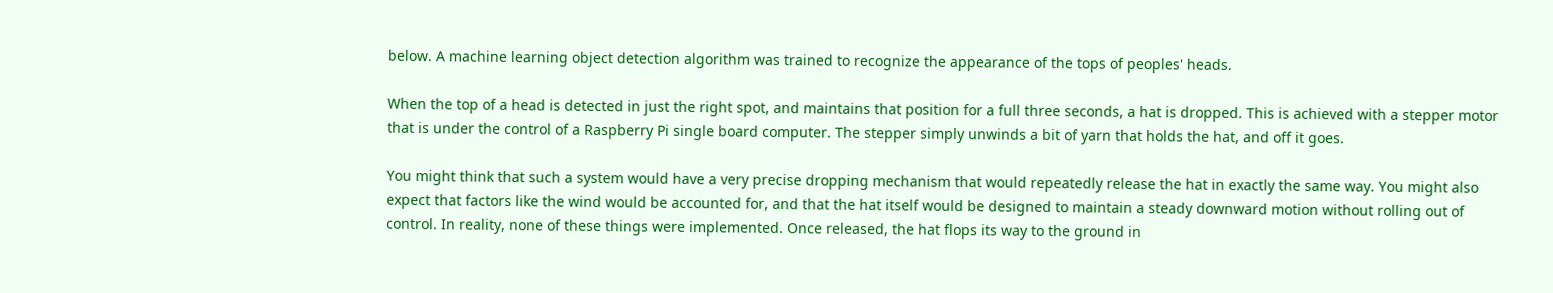below. A machine learning object detection algorithm was trained to recognize the appearance of the tops of peoples' heads.

When the top of a head is detected in just the right spot, and maintains that position for a full three seconds, a hat is dropped. This is achieved with a stepper motor that is under the control of a Raspberry Pi single board computer. The stepper simply unwinds a bit of yarn that holds the hat, and off it goes.

You might think that such a system would have a very precise dropping mechanism that would repeatedly release the hat in exactly the same way. You might also expect that factors like the wind would be accounted for, and that the hat itself would be designed to maintain a steady downward motion without rolling out of control. In reality, none of these things were implemented. Once released, the hat flops its way to the ground in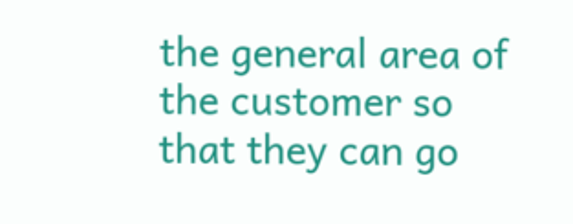the general area of the customer so that they can go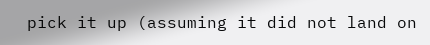pick it up (assuming it did not land on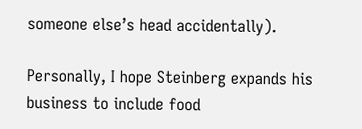someone else’s head accidentally).

Personally, I hope Steinberg expands his business to include food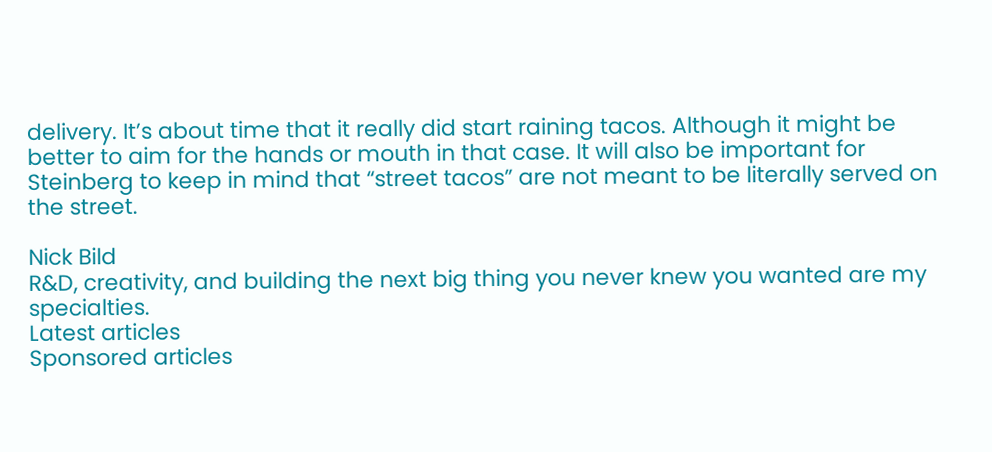delivery. It’s about time that it really did start raining tacos. Although it might be better to aim for the hands or mouth in that case. It will also be important for Steinberg to keep in mind that “street tacos” are not meant to be literally served on the street.

Nick Bild
R&D, creativity, and building the next big thing you never knew you wanted are my specialties.
Latest articles
Sponsored articles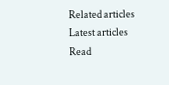Related articles
Latest articles
Read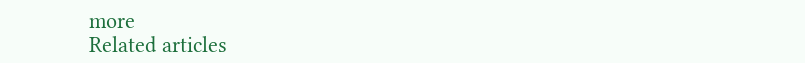more
Related articles